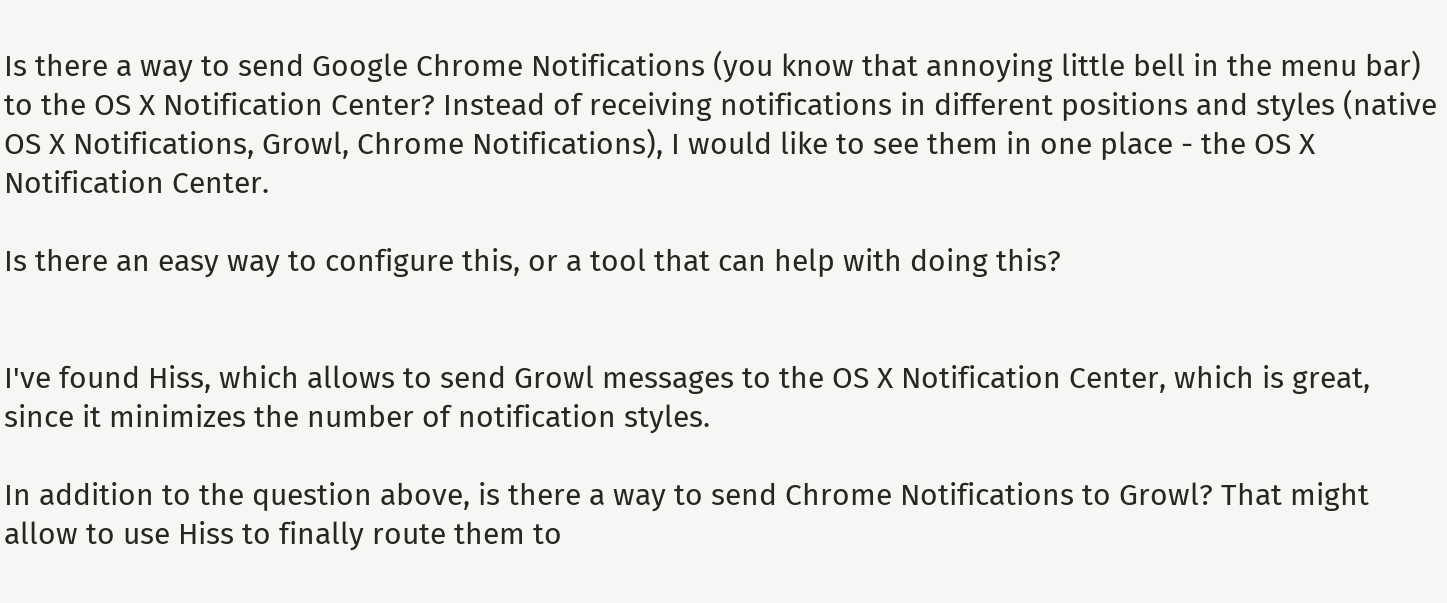Is there a way to send Google Chrome Notifications (you know that annoying little bell in the menu bar) to the OS X Notification Center? Instead of receiving notifications in different positions and styles (native OS X Notifications, Growl, Chrome Notifications), I would like to see them in one place - the OS X Notification Center.

Is there an easy way to configure this, or a tool that can help with doing this?


I've found Hiss, which allows to send Growl messages to the OS X Notification Center, which is great, since it minimizes the number of notification styles.

In addition to the question above, is there a way to send Chrome Notifications to Growl? That might allow to use Hiss to finally route them to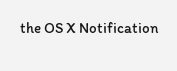the OS X Notification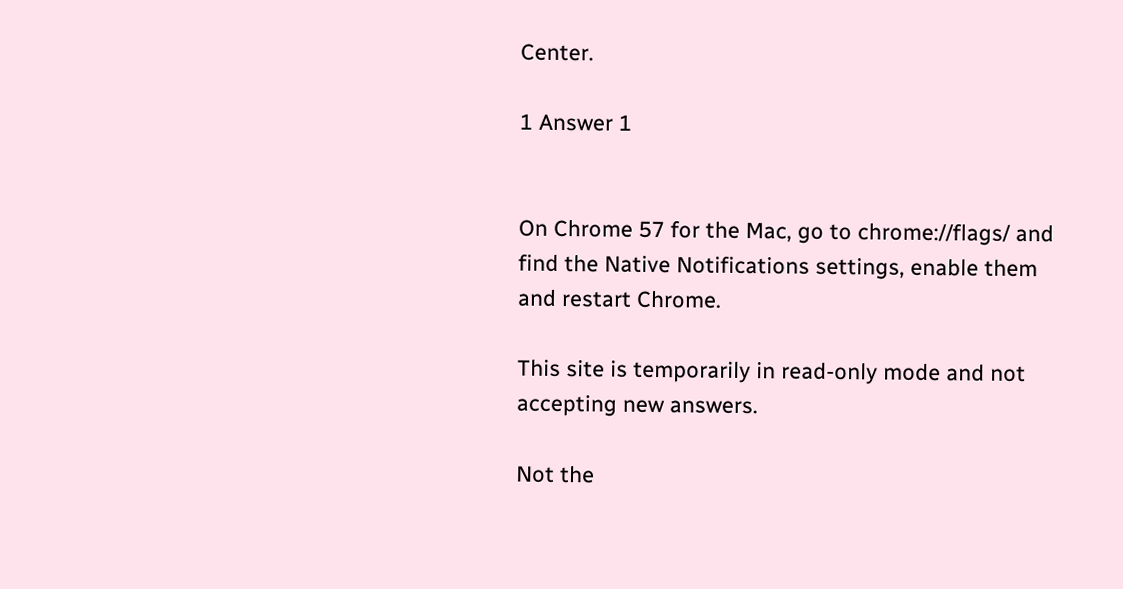Center.

1 Answer 1


On Chrome 57 for the Mac, go to chrome://flags/ and find the Native Notifications settings, enable them and restart Chrome.

This site is temporarily in read-only mode and not accepting new answers.

Not the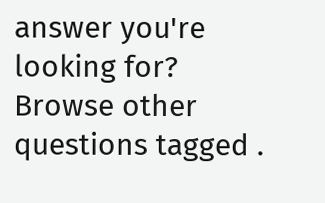answer you're looking for? Browse other questions tagged .